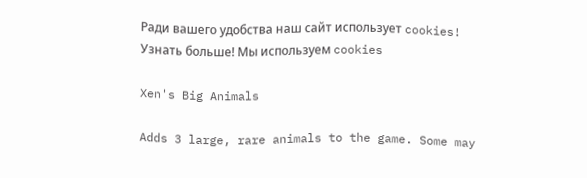Ради вашего удобства наш сайт использует cookies! Узнать больше! Мы используем cookies

Xen's Big Animals

Adds 3 large, rare animals to the game. Some may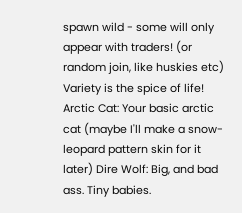spawn wild - some will only appear with traders! (or random join, like huskies etc) Variety is the spice of life! Arctic Cat: Your basic arctic cat (maybe I'll make a snow-leopard pattern skin for it later) Dire Wolf: Big, and bad ass. Tiny babies.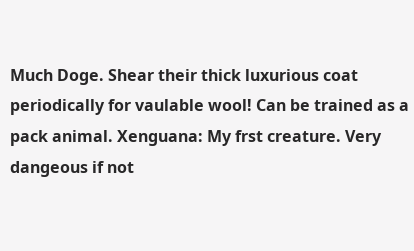Much Doge. Shear their thick luxurious coat periodically for vaulable wool! Can be trained as a pack animal. Xenguana: My frst creature. Very dangeous if not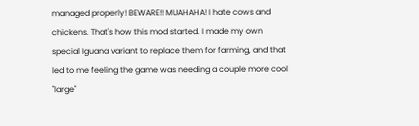managed properly! BEWARE!! MUAHAHA! I hate cows and chickens. That's how this mod started. I made my own special Iguana variant to replace them for farming, and that led to me feeling the game was needing a couple more cool "large"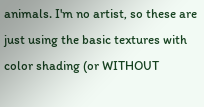animals. I'm no artist, so these are just using the basic textures with color shading (or WITHOUT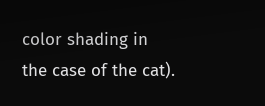color shading in the case of the cat).